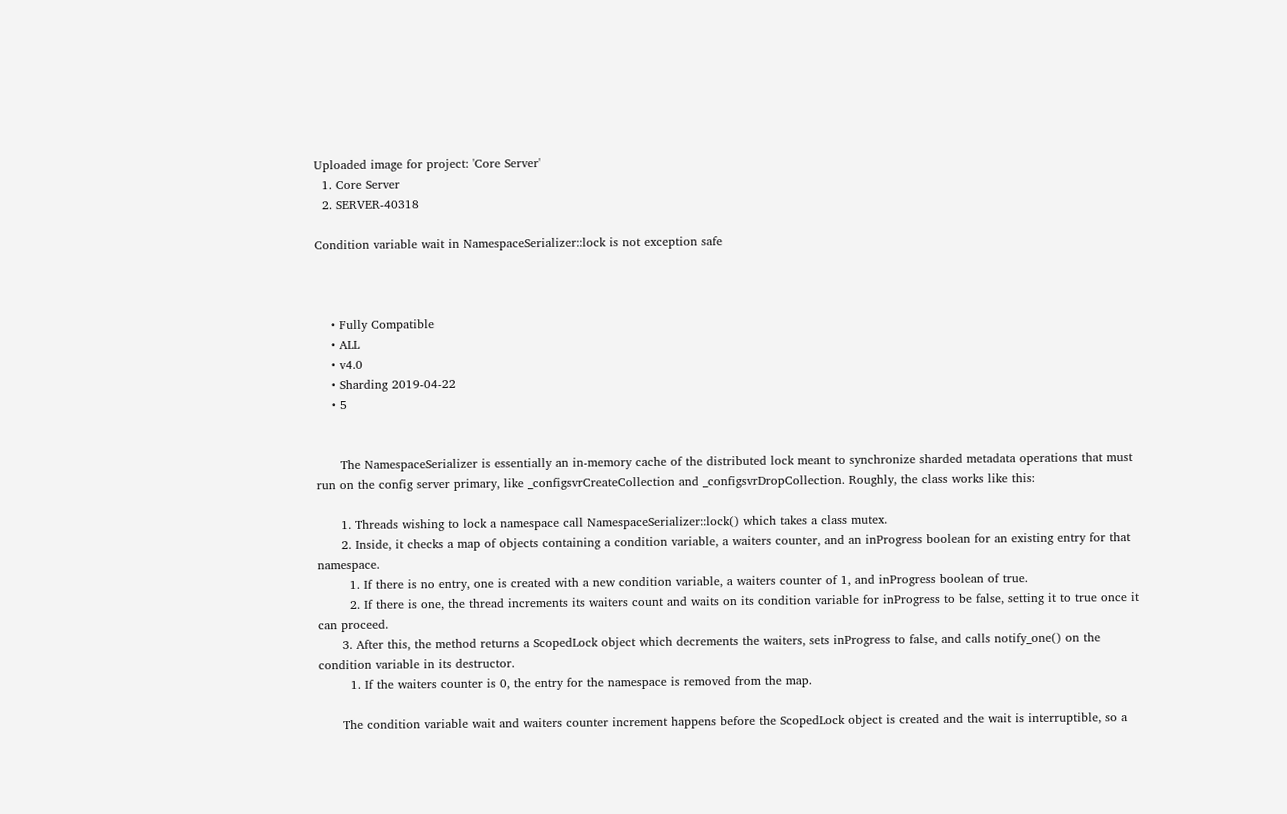Uploaded image for project: 'Core Server'
  1. Core Server
  2. SERVER-40318

Condition variable wait in NamespaceSerializer::lock is not exception safe



    • Fully Compatible
    • ALL
    • v4.0
    • Sharding 2019-04-22
    • 5


      The NamespaceSerializer is essentially an in-memory cache of the distributed lock meant to synchronize sharded metadata operations that must run on the config server primary, like _configsvrCreateCollection and _configsvrDropCollection. Roughly, the class works like this:

      1. Threads wishing to lock a namespace call NamespaceSerializer::lock() which takes a class mutex.
      2. Inside, it checks a map of objects containing a condition variable, a waiters counter, and an inProgress boolean for an existing entry for that namespace.
        1. If there is no entry, one is created with a new condition variable, a waiters counter of 1, and inProgress boolean of true.
        2. If there is one, the thread increments its waiters count and waits on its condition variable for inProgress to be false, setting it to true once it can proceed.
      3. After this, the method returns a ScopedLock object which decrements the waiters, sets inProgress to false, and calls notify_one() on the condition variable in its destructor.
        1. If the waiters counter is 0, the entry for the namespace is removed from the map.

      The condition variable wait and waiters counter increment happens before the ScopedLock object is created and the wait is interruptible, so a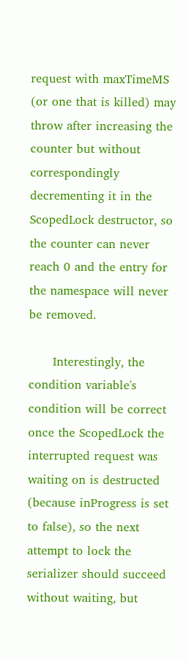request with maxTimeMS (or one that is killed) may throw after increasing the counter but without correspondingly decrementing it in the ScopedLock destructor, so the counter can never reach 0 and the entry for the namespace will never be removed.

      Interestingly, the condition variable's condition will be correct once the ScopedLock the interrupted request was waiting on is destructed (because inProgress is set to false), so the next attempt to lock the serializer should succeed without waiting, but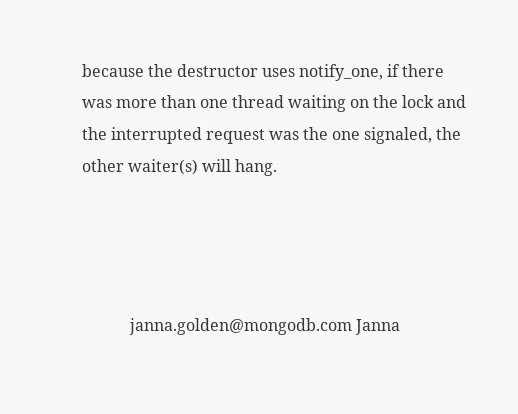because the destructor uses notify_one, if there was more than one thread waiting on the lock and the interrupted request was the one signaled, the other waiter(s) will hang.




            janna.golden@mongodb.com Janna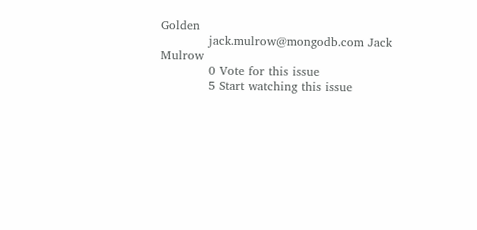Golden
            jack.mulrow@mongodb.com Jack Mulrow
            0 Vote for this issue
            5 Start watching this issue